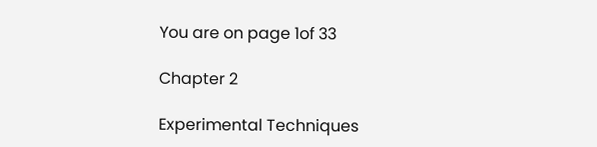You are on page 1of 33

Chapter 2

Experimental Techniques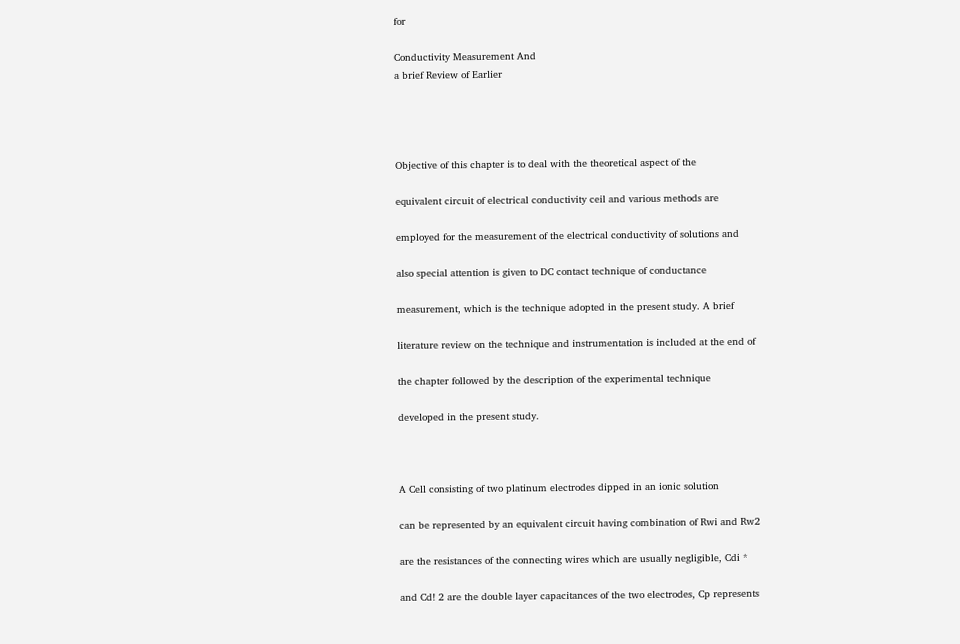for

Conductivity Measurement And
a brief Review of Earlier




Objective of this chapter is to deal with the theoretical aspect of the

equivalent circuit of electrical conductivity ceil and various methods are

employed for the measurement of the electrical conductivity of solutions and

also special attention is given to DC contact technique of conductance

measurement, which is the technique adopted in the present study. A brief

literature review on the technique and instrumentation is included at the end of

the chapter followed by the description of the experimental technique

developed in the present study.



A Cell consisting of two platinum electrodes dipped in an ionic solution

can be represented by an equivalent circuit having combination of Rwi and Rw2

are the resistances of the connecting wires which are usually negligible, Cdi *

and Cd! 2 are the double layer capacitances of the two electrodes, Cp represents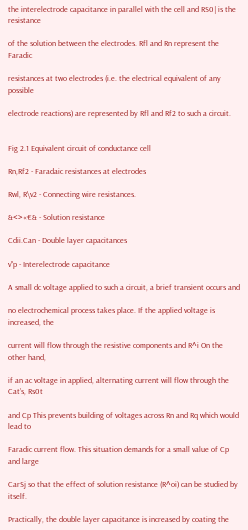the interelectrode capacitance in parallel with the cell and RS0| is the resistance

of the solution between the electrodes. Rfl and Rn represent the Faradic

resistances at two electrodes (i.e. the electrical equivalent of any possible

electrode reactions) are represented by Rfl and Rf2 to such a circuit.


Fig 2.1 Equivalent circuit of conductance cell

Rn,Rf2 - Faradaic resistances at electrodes

Rwl, R\v2 - Connecting wire resistances.

&<>«€& - Solution resistance

Cdii.Can - Double layer capacitances

v"p - Interelectrode capacitance

A small dc voltage applied to such a circuit, a brief transient occurs and

no electrochemical process takes place. If the applied voltage is increased, the

current will flow through the resistive components and R^i On the other hand,

if an ac voltage in applied, alternating current will flow through the Cat’s, Rs0t

and Cp This prevents building of voltages across Rn and Rq which would lead to

Faradic current flow. This situation demands for a small value of Cp and large

CarSj so that the effect of solution resistance (R^oi) can be studied by itself.

Practically, the double layer capacitance is increased by coating the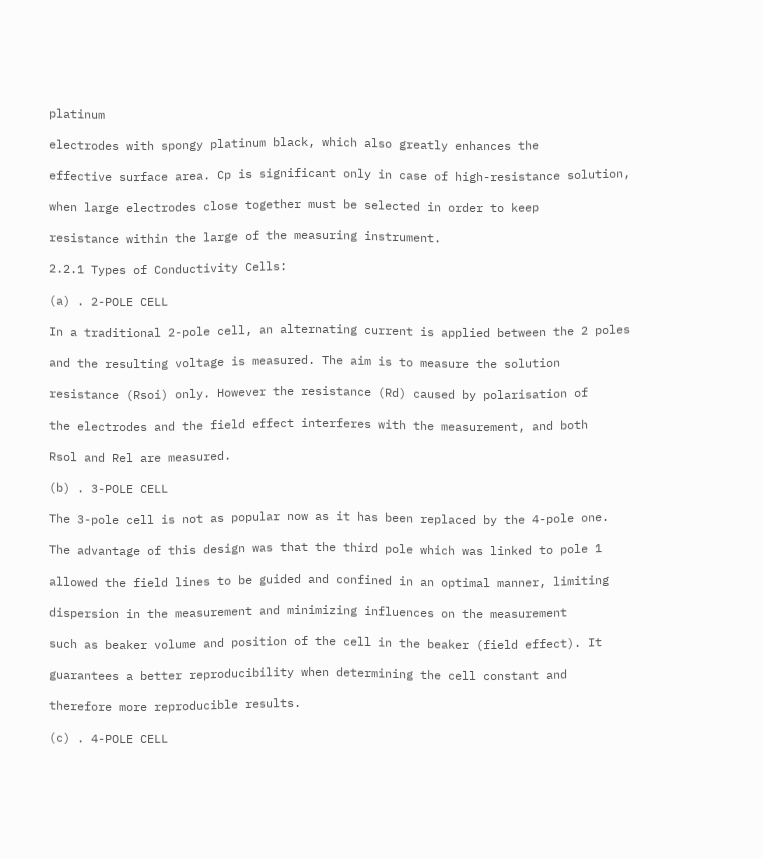platinum

electrodes with spongy platinum black, which also greatly enhances the

effective surface area. Cp is significant only in case of high-resistance solution,

when large electrodes close together must be selected in order to keep

resistance within the large of the measuring instrument.

2.2.1 Types of Conductivity Cells:

(a) . 2-POLE CELL

In a traditional 2-pole cell, an alternating current is applied between the 2 poles

and the resulting voltage is measured. The aim is to measure the solution

resistance (Rsoi) only. However the resistance (Rd) caused by polarisation of

the electrodes and the field effect interferes with the measurement, and both

Rsol and Rel are measured.

(b) . 3-POLE CELL

The 3-pole cell is not as popular now as it has been replaced by the 4-pole one.

The advantage of this design was that the third pole which was linked to pole 1

allowed the field lines to be guided and confined in an optimal manner, limiting

dispersion in the measurement and minimizing influences on the measurement

such as beaker volume and position of the cell in the beaker (field effect). It

guarantees a better reproducibility when determining the cell constant and

therefore more reproducible results.

(c) . 4-POLE CELL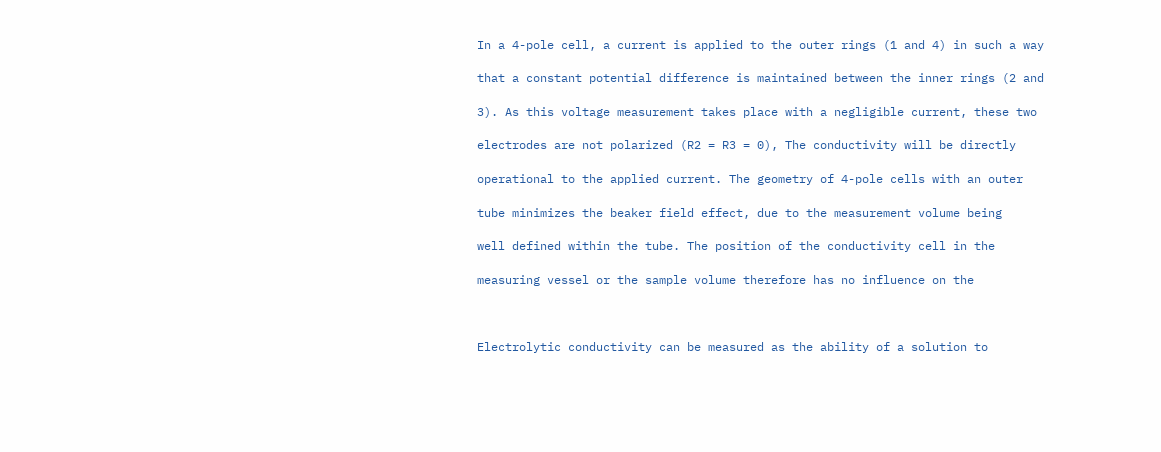In a 4-pole cell, a current is applied to the outer rings (1 and 4) in such a way

that a constant potential difference is maintained between the inner rings (2 and

3). As this voltage measurement takes place with a negligible current, these two

electrodes are not polarized (R2 = R3 = 0), The conductivity will be directly

operational to the applied current. The geometry of 4-pole cells with an outer

tube minimizes the beaker field effect, due to the measurement volume being

well defined within the tube. The position of the conductivity cell in the

measuring vessel or the sample volume therefore has no influence on the



Electrolytic conductivity can be measured as the ability of a solution to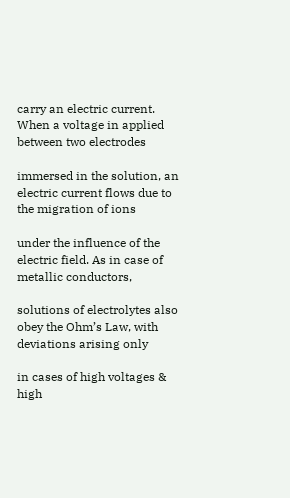carry an electric current. When a voltage in applied between two electrodes

immersed in the solution, an electric current flows due to the migration of ions

under the influence of the electric field. As in case of metallic conductors,

solutions of electrolytes also obey the Ohm’s Law, with deviations arising only

in cases of high voltages & high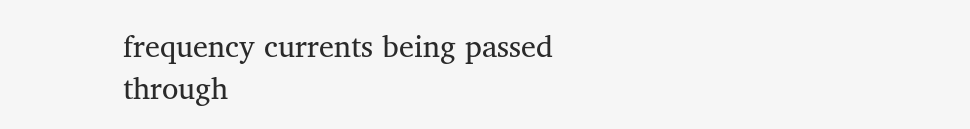frequency currents being passed through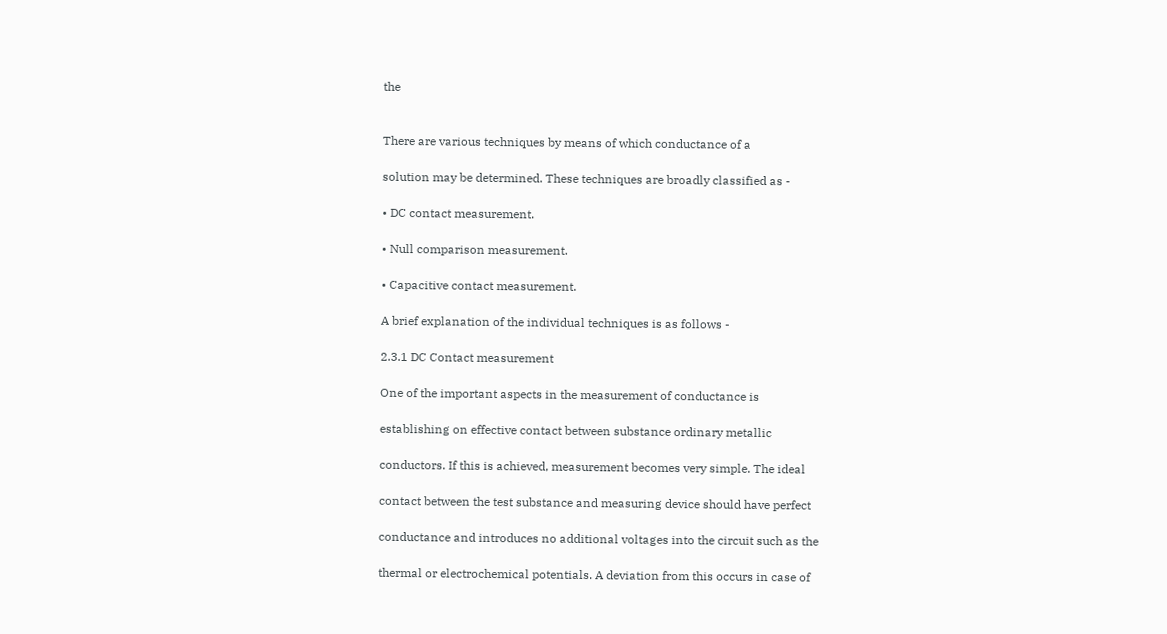the


There are various techniques by means of which conductance of a

solution may be determined. These techniques are broadly classified as -

• DC contact measurement.

• Null comparison measurement.

• Capacitive contact measurement.

A brief explanation of the individual techniques is as follows -

2.3.1 DC Contact measurement

One of the important aspects in the measurement of conductance is

establishing on effective contact between substance ordinary metallic

conductors. If this is achieved, measurement becomes very simple. The ideal

contact between the test substance and measuring device should have perfect

conductance and introduces no additional voltages into the circuit such as the

thermal or electrochemical potentials. A deviation from this occurs in case of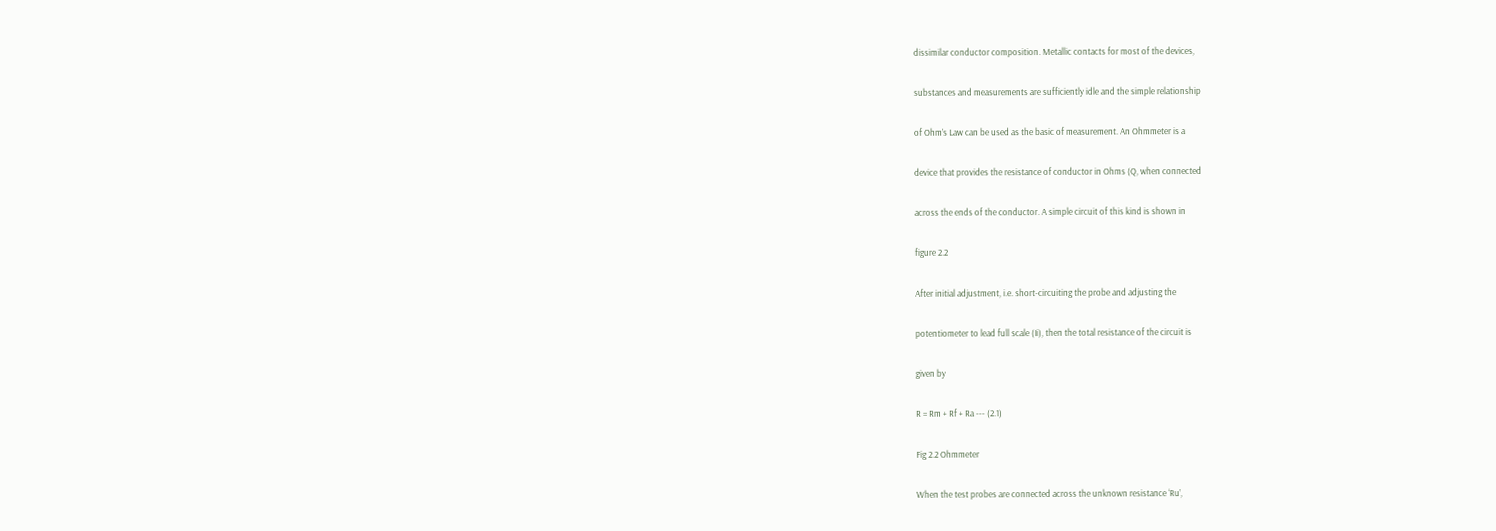dissimilar conductor composition. Metallic contacts for most of the devices,

substances and measurements are sufficiently idle and the simple relationship

of Ohm’s Law can be used as the basic of measurement. An Ohmmeter is a

device that provides the resistance of conductor in Ohms (Q, when connected

across the ends of the conductor. A simple circuit of this kind is shown in

figure 2.2

After initial adjustment, i.e. short-circuiting the probe and adjusting the

potentiometer to lead full scale (Ii), then the total resistance of the circuit is

given by

R = Rm + Rf + Ra --- (2.1)

Fig 2.2 Ohmmeter

When the test probes are connected across the unknown resistance ‘Ru’,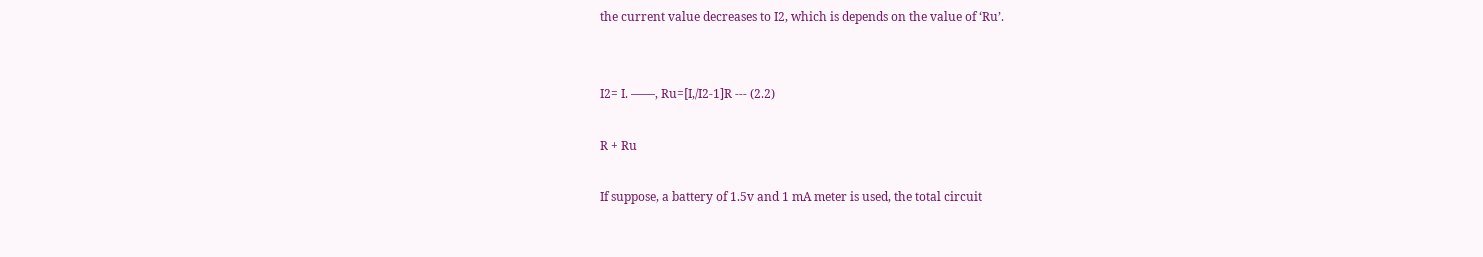the current value decreases to I2, which is depends on the value of ‘Ru’.


I2= I. ——, Ru=[I,/I2-1]R --- (2.2)

R + Ru

If suppose, a battery of 1.5v and 1 mA meter is used, the total circuit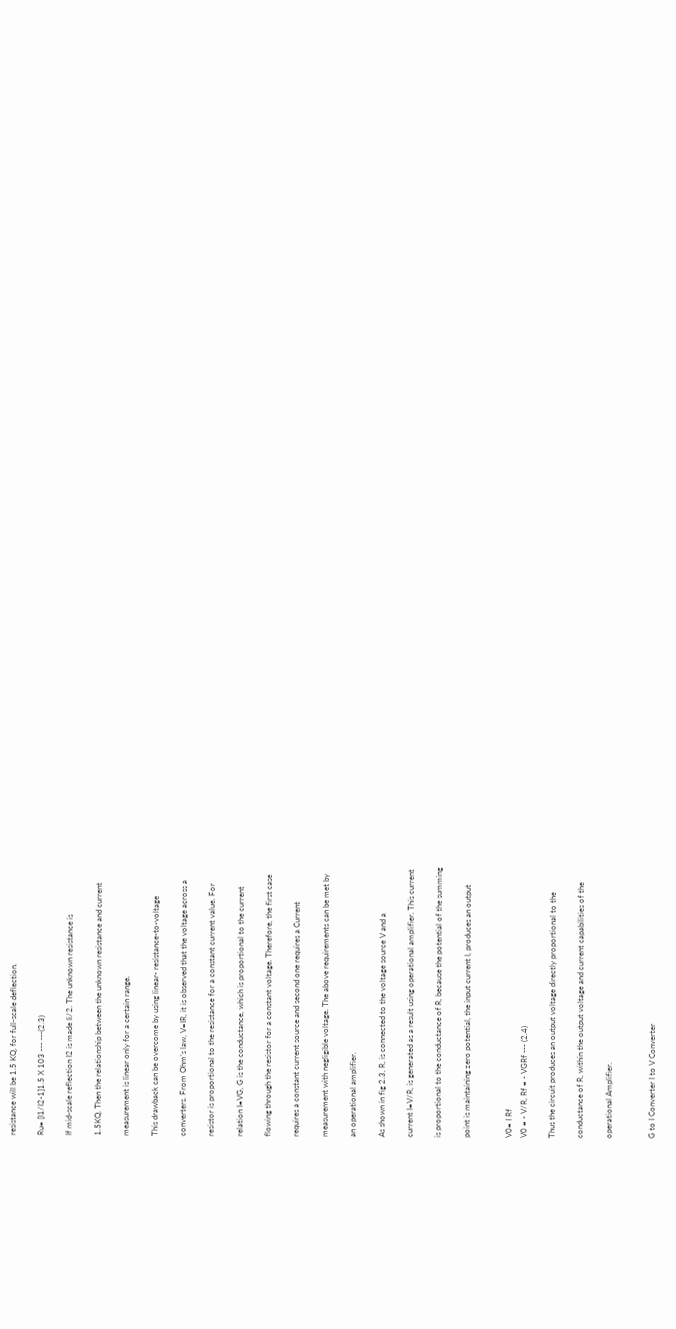resistance will be 1.5 KQ, for full-scale deflection.

Ru= [I1/I2-1]1.5 X 103 --- ---(2.3)

If mid-scale reflection I2 is made Ii/2. The unknown resistance is

1.5KQ. Then the relationship between the unknown resistance and current

measurement is linear only for a certain range.

This drawback can be overcome by using linear- resistance-to-voltage

converters. From Ohm’s law, V=IR, it is observed that the voltage across a

resistor is proportional to the resistance for a constant current value. For

relation I=VG, G is the conductance, which is proportional to the current

flowing through the resistor for a constant voltage. Therefore, the first case

requires a constant current source and second one requires a Current

measurement with negligible voltage. The above requirements can be met by

an operational amplifier.

As shown in fig 2.3, R, is connected to the voltage source V and a

current I=V/R, is generated as a result using operational amplifier. This current

is proportional to the conductance of R, because the potential of the summing

point is maintaining zero potential, the input current I, produces an output


V0= I Rf
V0 = - V/R, Rf = - VGRf --- (2.4)

Thus the circuit produces an output voltage directly proportional to the

conductance of R, within the output voltage and current capabilities of the

operational Amplifier.


G to I Converter I to V Converter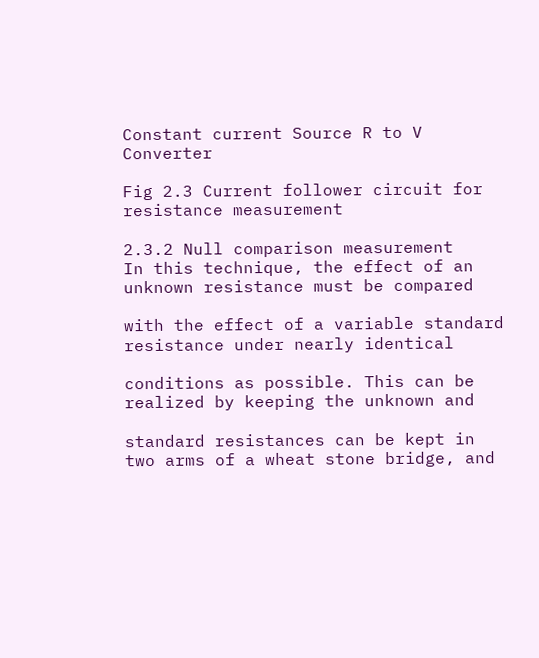Constant current Source R to V Converter

Fig 2.3 Current follower circuit for resistance measurement

2.3.2 Null comparison measurement
In this technique, the effect of an unknown resistance must be compared

with the effect of a variable standard resistance under nearly identical

conditions as possible. This can be realized by keeping the unknown and

standard resistances can be kept in two arms of a wheat stone bridge, and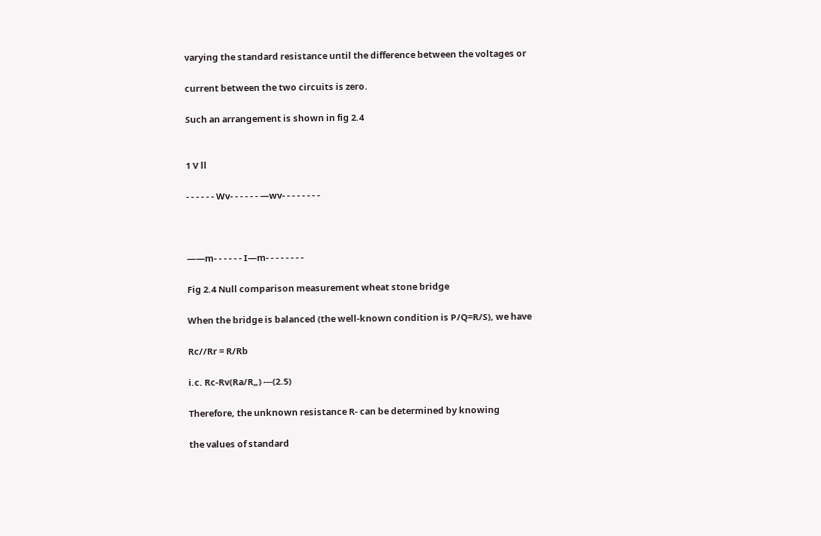varying the standard resistance until the difference between the voltages or

current between the two circuits is zero.

Such an arrangement is shown in fig 2.4


1 V ll

- - - - - - Wv- - - - - - —wv- - - - - - - -



——m- - - - - - I—m- - - - - - - -

Fig 2.4 Null comparison measurement wheat stone bridge

When the bridge is balanced (the well-known condition is P/Q=R/S), we have

Rc//Rr = R/Rb

i.c. Rc-Rv(Ra/R„) ---(2.5)

Therefore, the unknown resistance R- can be determined by knowing

the values of standard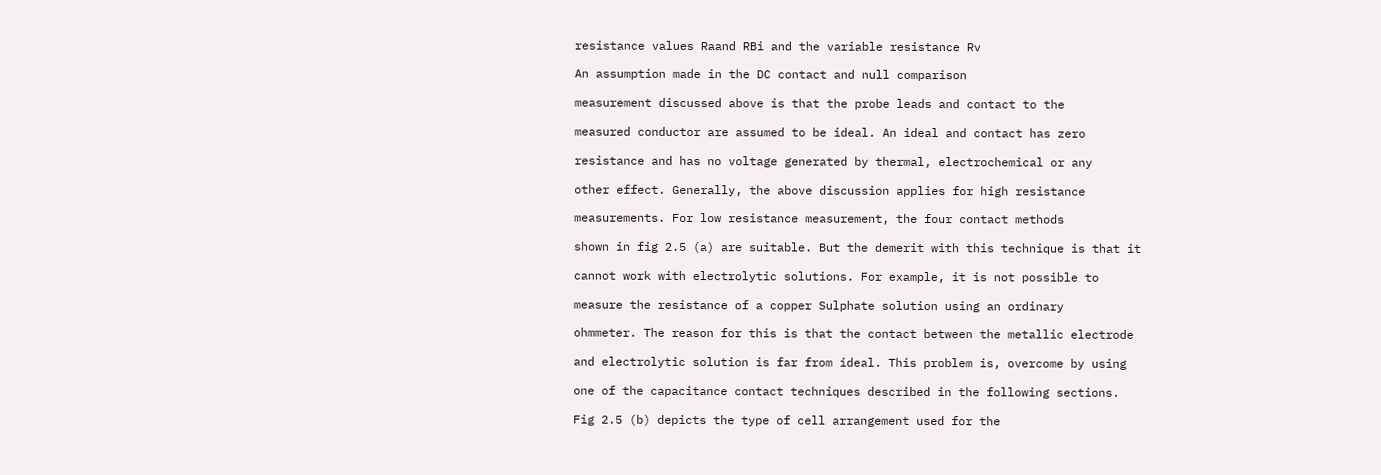resistance values Raand RBi and the variable resistance Rv

An assumption made in the DC contact and null comparison

measurement discussed above is that the probe leads and contact to the

measured conductor are assumed to be ideal. An ideal and contact has zero

resistance and has no voltage generated by thermal, electrochemical or any

other effect. Generally, the above discussion applies for high resistance

measurements. For low resistance measurement, the four contact methods

shown in fig 2.5 (a) are suitable. But the demerit with this technique is that it

cannot work with electrolytic solutions. For example, it is not possible to

measure the resistance of a copper Sulphate solution using an ordinary

ohmmeter. The reason for this is that the contact between the metallic electrode

and electrolytic solution is far from ideal. This problem is, overcome by using

one of the capacitance contact techniques described in the following sections.

Fig 2.5 (b) depicts the type of cell arrangement used for the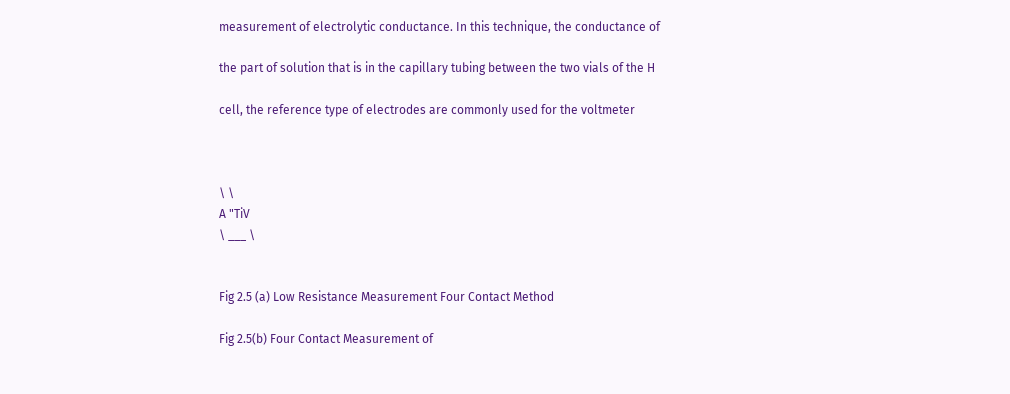measurement of electrolytic conductance. In this technique, the conductance of

the part of solution that is in the capillary tubing between the two vials of the H

cell, the reference type of electrodes are commonly used for the voltmeter



\ \
A "TiV
\ ___ \


Fig 2.5 (a) Low Resistance Measurement Four Contact Method

Fig 2.5(b) Four Contact Measurement of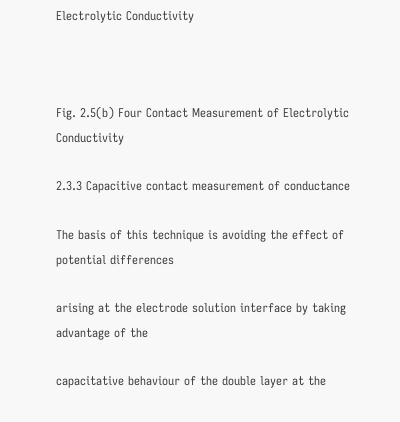Electrolytic Conductivity



Fig. 2.5(b) Four Contact Measurement of Electrolytic Conductivity

2.3.3 Capacitive contact measurement of conductance

The basis of this technique is avoiding the effect of potential differences

arising at the electrode solution interface by taking advantage of the

capacitative behaviour of the double layer at the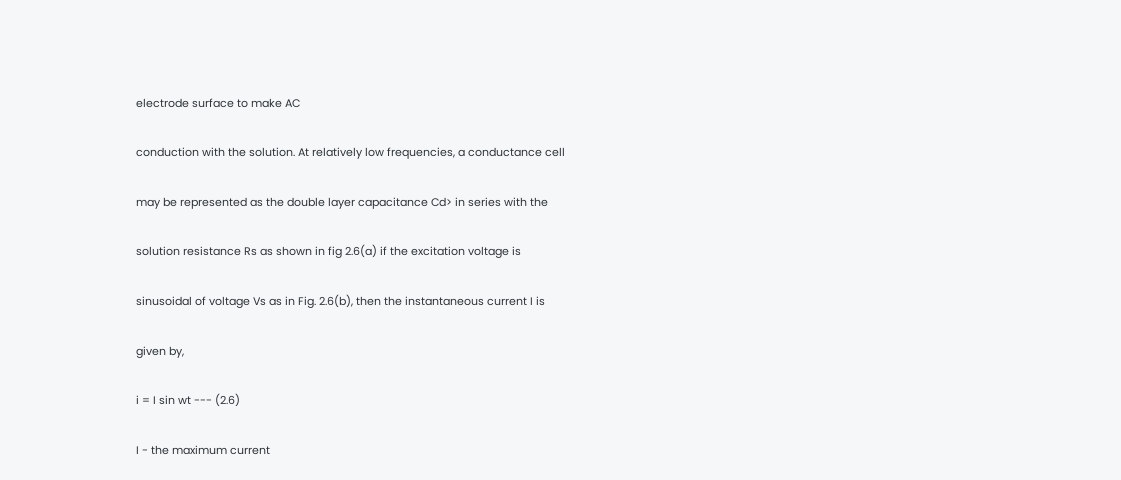electrode surface to make AC

conduction with the solution. At relatively low frequencies, a conductance cell

may be represented as the double layer capacitance Cd> in series with the

solution resistance Rs as shown in fig 2.6(a) if the excitation voltage is

sinusoidal of voltage Vs as in Fig. 2.6(b), then the instantaneous current I is

given by,

i = I sin wt --- (2.6)

I - the maximum current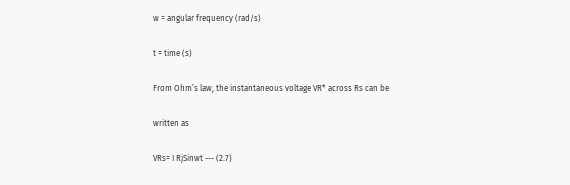w = angular frequency (rad/s)

t = time (s)

From Ohm’s law, the instantaneous voltage VR* across Rs can be

written as

VRs= I RjSinwt --- (2.7)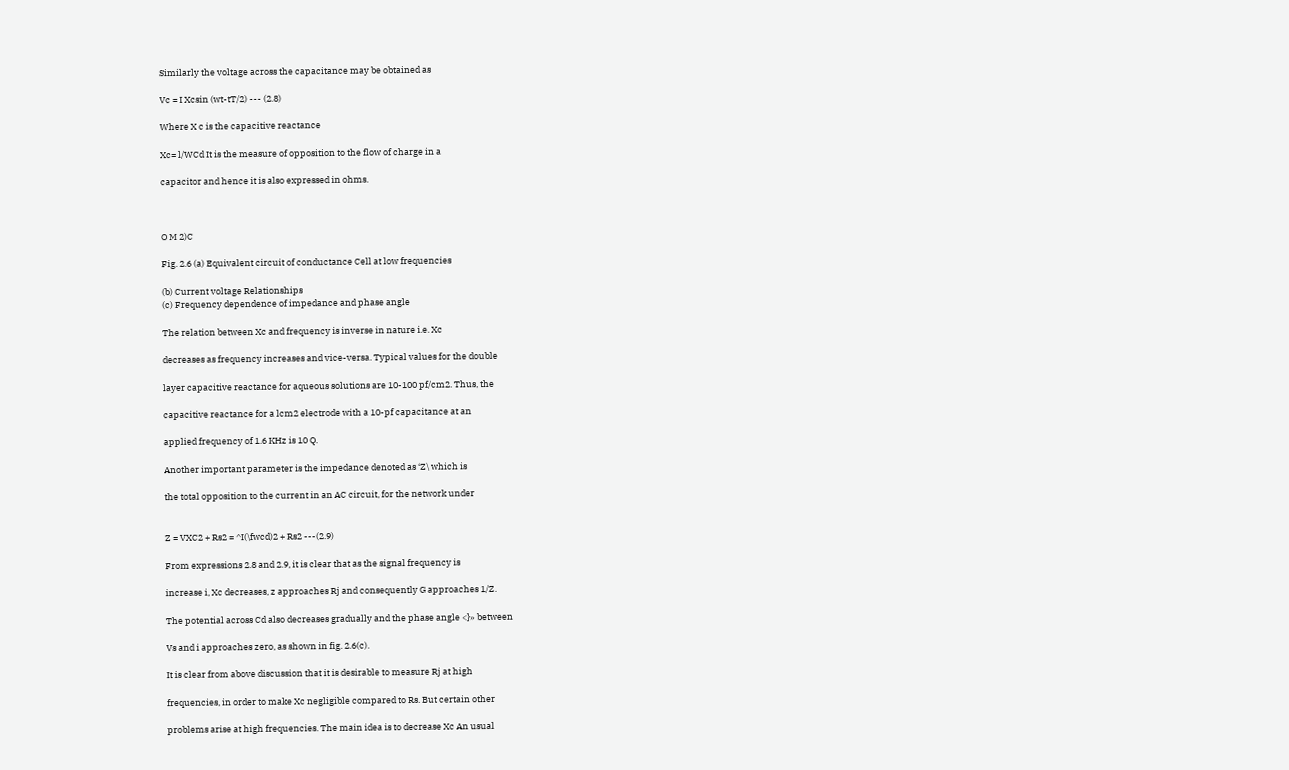Similarly the voltage across the capacitance may be obtained as

Vc = I Xcsin (wt-tT/2) --- (2.8)

Where X c is the capacitive reactance

Xc= l/WCd It is the measure of opposition to the flow of charge in a

capacitor and hence it is also expressed in ohms.



O M 2)C

Fig. 2.6 (a) Equivalent circuit of conductance Cell at low frequencies

(b) Current voltage Relationships
(c) Frequency dependence of impedance and phase angle

The relation between Xc and frequency is inverse in nature i.e. Xc

decreases as frequency increases and vice-versa. Typical values for the double

layer capacitive reactance for aqueous solutions are 10-100 pf/cm2. Thus, the

capacitive reactance for a lcm2 electrode with a 10-pf capacitance at an

applied frequency of 1.6 KHz is 10 Q.

Another important parameter is the impedance denoted as ‘Z\ which is

the total opposition to the current in an AC circuit, for the network under


Z = VXC2 + Rs2 = ^I(\fwcd)2 + Rs2 ---(2.9)

From expressions 2.8 and 2.9, it is clear that as the signal frequency is

increase i, Xc decreases, z approaches Rj and consequently G approaches 1/Z.

The potential across Cd also decreases gradually and the phase angle <}» between

Vs and i approaches zero, as shown in fig. 2.6(c).

It is clear from above discussion that it is desirable to measure Rj at high

frequencies, in order to make Xc negligible compared to Rs. But certain other

problems arise at high frequencies. The main idea is to decrease Xc An usual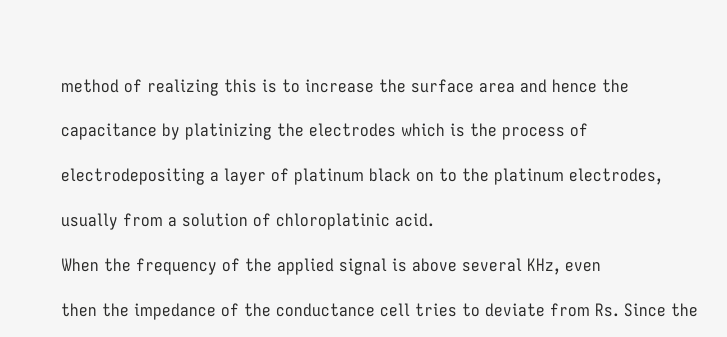method of realizing this is to increase the surface area and hence the

capacitance by platinizing the electrodes which is the process of

electrodepositing a layer of platinum black on to the platinum electrodes,

usually from a solution of chloroplatinic acid.

When the frequency of the applied signal is above several KHz, even

then the impedance of the conductance cell tries to deviate from Rs. Since the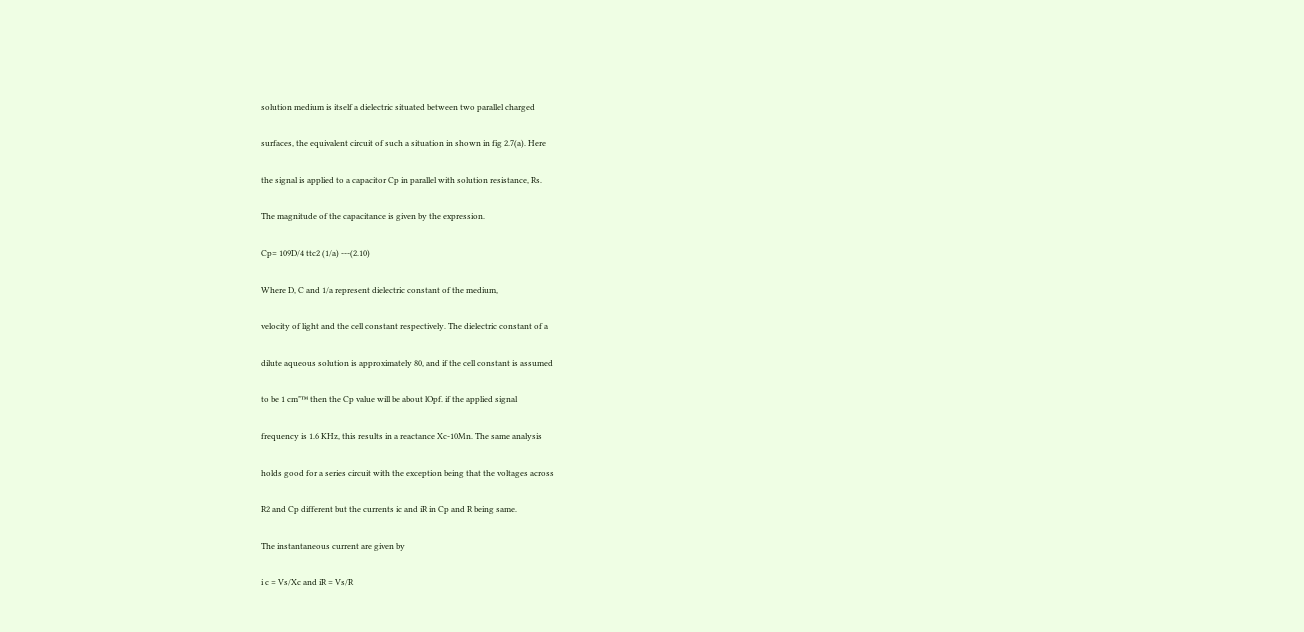solution medium is itself a dielectric situated between two parallel charged

surfaces, the equivalent circuit of such a situation in shown in fig 2.7(a). Here

the signal is applied to a capacitor Cp in parallel with solution resistance, Rs.

The magnitude of the capacitance is given by the expression.

Cp= 109D/4 ttc2 (1/a) ---(2.10)

Where D, C and 1/a represent dielectric constant of the medium,

velocity of light and the cell constant respectively. The dielectric constant of a

dilute aqueous solution is approximately 80, and if the cell constant is assumed

to be 1 cm"™ then the Cp value will be about lOpf. if the applied signal

frequency is 1.6 KHz, this results in a reactance Xc-10Mn. The same analysis

holds good for a series circuit with the exception being that the voltages across

R2 and Cp different but the currents ic and iR in Cp and R being same.

The instantaneous current are given by

i c = Vs/Xc and iR = Vs/R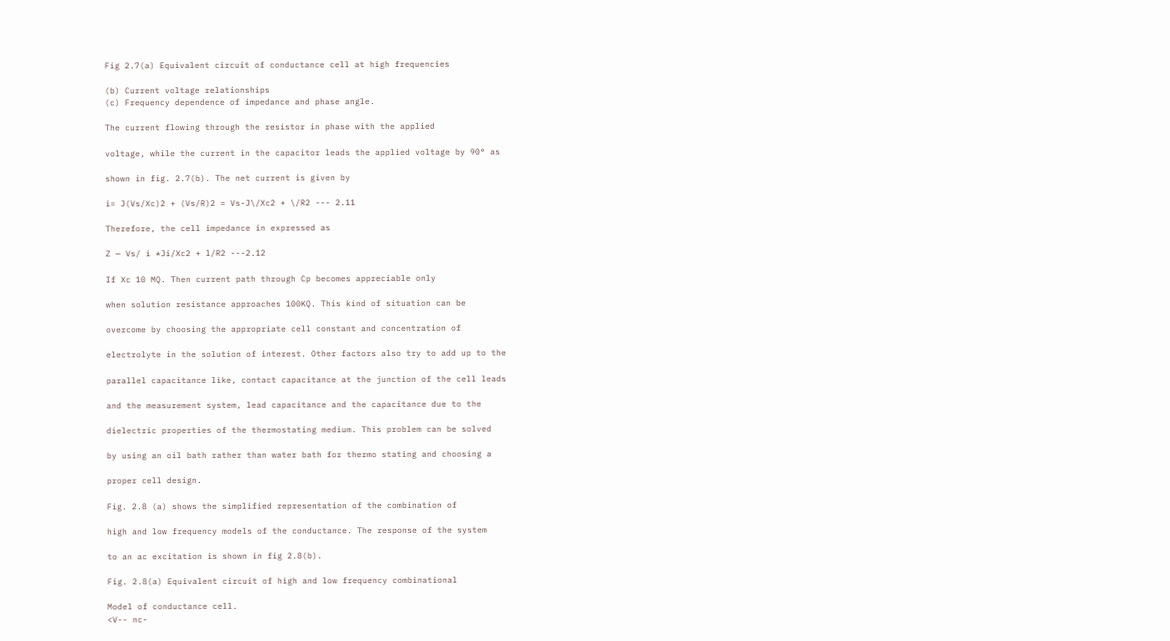Fig 2.7(a) Equivalent circuit of conductance cell at high frequencies

(b) Current voltage relationships
(c) Frequency dependence of impedance and phase angle.

The current flowing through the resistor in phase with the applied

voltage, while the current in the capacitor leads the applied voltage by 90° as

shown in fig. 2.7(b). The net current is given by

i= J(Vs/Xc)2 + (Vs/R)2 = Vs-J\/Xc2 + \/R2 --- 2.11

Therefore, the cell impedance in expressed as

Z — Vs/ i *Ji/Xc2 + l/R2 ---2.12

If Xc 10 MQ. Then current path through Cp becomes appreciable only

when solution resistance approaches 100KQ. This kind of situation can be

overcome by choosing the appropriate cell constant and concentration of

electrolyte in the solution of interest. Other factors also try to add up to the

parallel capacitance like, contact capacitance at the junction of the cell leads

and the measurement system, lead capacitance and the capacitance due to the

dielectric properties of the thermostating medium. This problem can be solved

by using an oil bath rather than water bath for thermo stating and choosing a

proper cell design.

Fig. 2.8 (a) shows the simplified representation of the combination of

high and low frequency models of the conductance. The response of the system

to an ac excitation is shown in fig 2.8(b).

Fig. 2.8(a) Equivalent circuit of high and low frequency combinational

Model of conductance cell.
<V-- nc-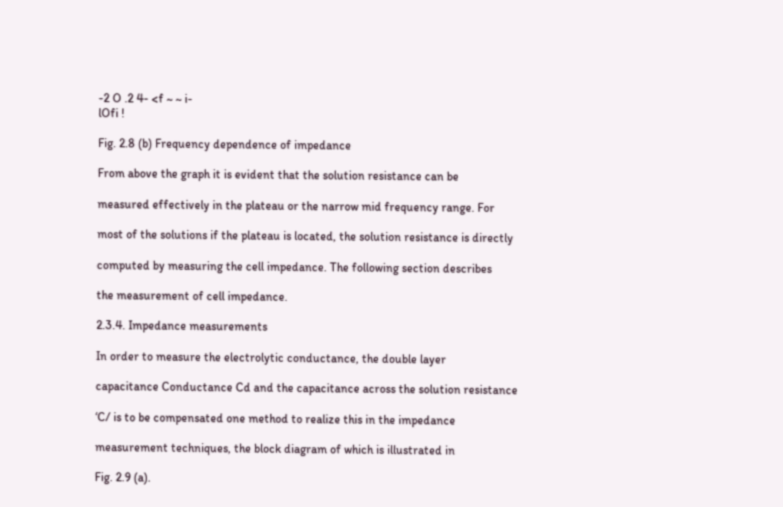-2 O .2 4- <f ~ ~ i-
lOfi !

Fig. 2.8 (b) Frequency dependence of impedance

From above the graph it is evident that the solution resistance can be

measured effectively in the plateau or the narrow mid frequency range. For

most of the solutions if the plateau is located, the solution resistance is directly

computed by measuring the cell impedance. The following section describes

the measurement of cell impedance.

2.3.4. Impedance measurements

In order to measure the electrolytic conductance, the double layer

capacitance Conductance Cd and the capacitance across the solution resistance

‘C/ is to be compensated one method to realize this in the impedance

measurement techniques, the block diagram of which is illustrated in

Fig. 2.9 (a).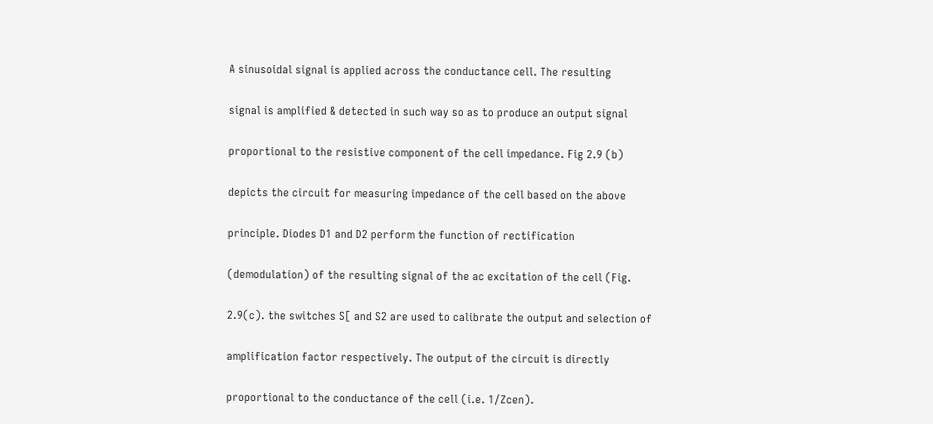A sinusoidal signal is applied across the conductance cell. The resulting

signal is amplified & detected in such way so as to produce an output signal

proportional to the resistive component of the cell impedance. Fig 2.9 (b)

depicts the circuit for measuring impedance of the cell based on the above

principle. Diodes D1 and D2 perform the function of rectification

(demodulation) of the resulting signal of the ac excitation of the cell (Fig.

2.9(c). the switches S[ and S2 are used to calibrate the output and selection of

amplification factor respectively. The output of the circuit is directly

proportional to the conductance of the cell (i.e. 1/Zcen).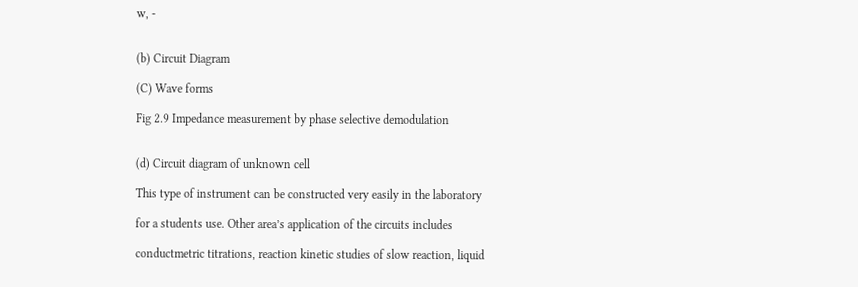w, -


(b) Circuit Diagram

(C) Wave forms

Fig 2.9 Impedance measurement by phase selective demodulation


(d) Circuit diagram of unknown cell

This type of instrument can be constructed very easily in the laboratory

for a students use. Other area’s application of the circuits includes

conductmetric titrations, reaction kinetic studies of slow reaction, liquid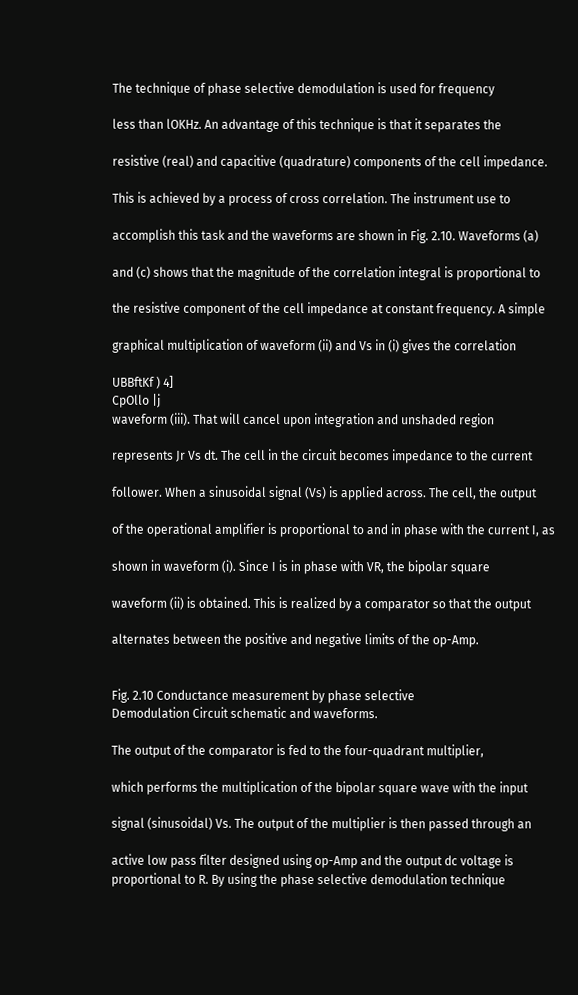The technique of phase selective demodulation is used for frequency

less than lOKHz. An advantage of this technique is that it separates the

resistive (real) and capacitive (quadrature) components of the cell impedance.

This is achieved by a process of cross correlation. The instrument use to

accomplish this task and the waveforms are shown in Fig. 2.10. Waveforms (a)

and (c) shows that the magnitude of the correlation integral is proportional to

the resistive component of the cell impedance at constant frequency. A simple

graphical multiplication of waveform (ii) and Vs in (i) gives the correlation

UBBftKf ) 4]
CpOllo |j
waveform (iii). That will cancel upon integration and unshaded region

represents Jr Vs dt. The cell in the circuit becomes impedance to the current

follower. When a sinusoidal signal (Vs) is applied across. The cell, the output

of the operational amplifier is proportional to and in phase with the current I, as

shown in waveform (i). Since I is in phase with VR, the bipolar square

waveform (ii) is obtained. This is realized by a comparator so that the output

alternates between the positive and negative limits of the op-Amp.


Fig. 2.10 Conductance measurement by phase selective
Demodulation Circuit schematic and waveforms.

The output of the comparator is fed to the four-quadrant multiplier,

which performs the multiplication of the bipolar square wave with the input

signal (sinusoidal) Vs. The output of the multiplier is then passed through an

active low pass filter designed using op-Amp and the output dc voltage is
proportional to R. By using the phase selective demodulation technique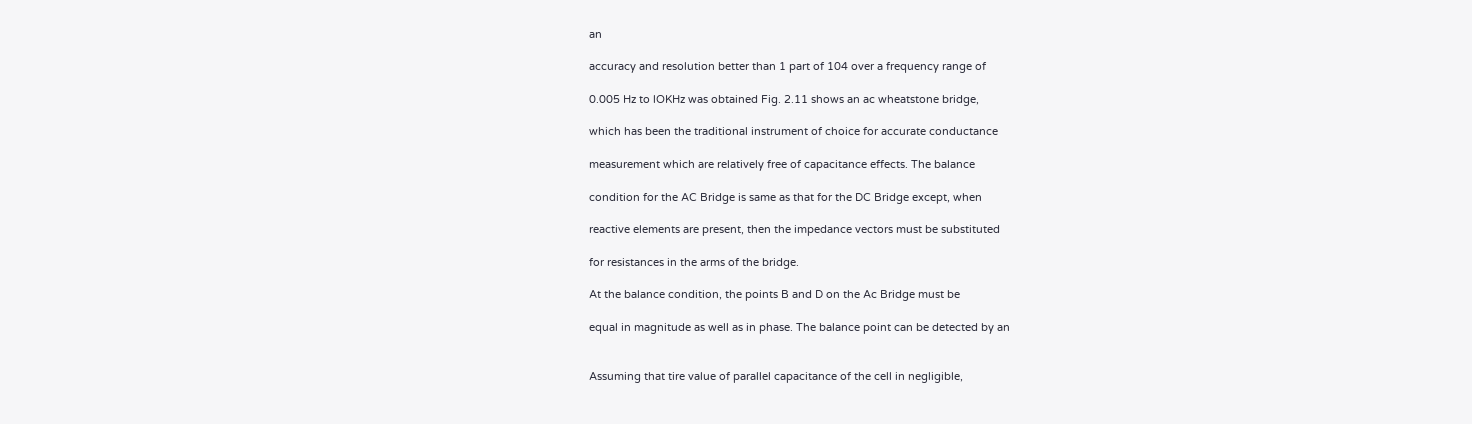an

accuracy and resolution better than 1 part of 104 over a frequency range of

0.005 Hz to lOKHz was obtained Fig. 2.11 shows an ac wheatstone bridge,

which has been the traditional instrument of choice for accurate conductance

measurement which are relatively free of capacitance effects. The balance

condition for the AC Bridge is same as that for the DC Bridge except, when

reactive elements are present, then the impedance vectors must be substituted

for resistances in the arms of the bridge.

At the balance condition, the points B and D on the Ac Bridge must be

equal in magnitude as well as in phase. The balance point can be detected by an


Assuming that tire value of parallel capacitance of the cell in negligible,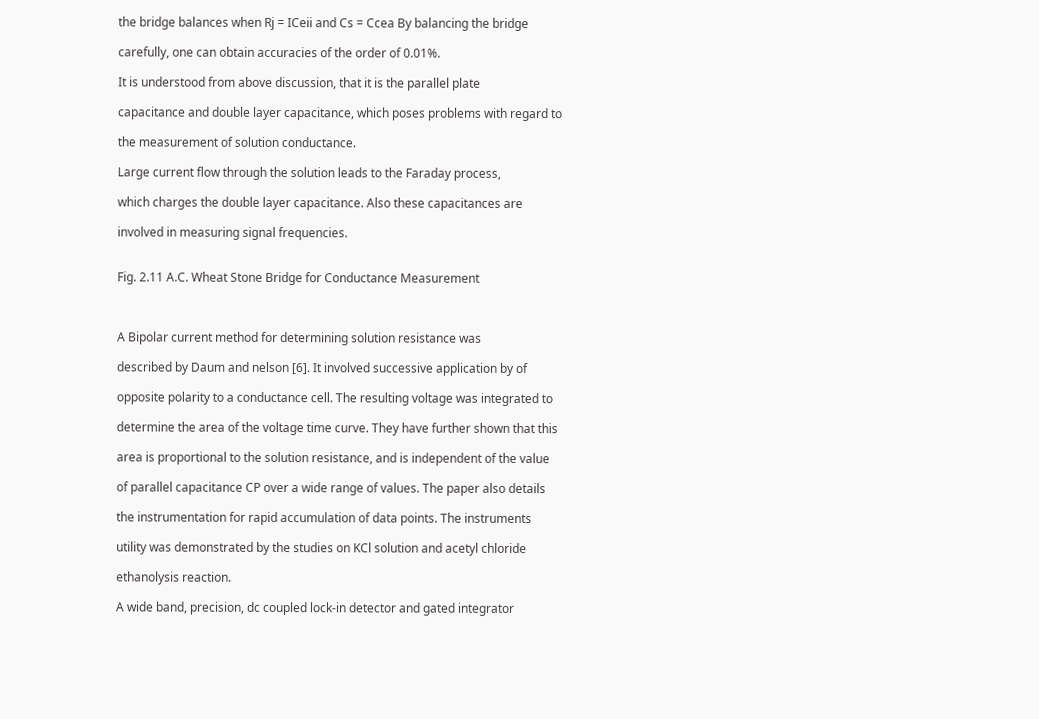the bridge balances when Rj = ICeii and Cs = Ccea By balancing the bridge

carefully, one can obtain accuracies of the order of 0.01%.

It is understood from above discussion, that it is the parallel plate

capacitance and double layer capacitance, which poses problems with regard to

the measurement of solution conductance.

Large current flow through the solution leads to the Faraday process,

which charges the double layer capacitance. Also these capacitances are

involved in measuring signal frequencies.


Fig. 2.11 A.C. Wheat Stone Bridge for Conductance Measurement



A Bipolar current method for determining solution resistance was

described by Daum and nelson [6]. It involved successive application by of

opposite polarity to a conductance cell. The resulting voltage was integrated to

determine the area of the voltage time curve. They have further shown that this

area is proportional to the solution resistance, and is independent of the value

of parallel capacitance CP over a wide range of values. The paper also details

the instrumentation for rapid accumulation of data points. The instruments

utility was demonstrated by the studies on KCl solution and acetyl chloride

ethanolysis reaction.

A wide band, precision, dc coupled lock-in detector and gated integrator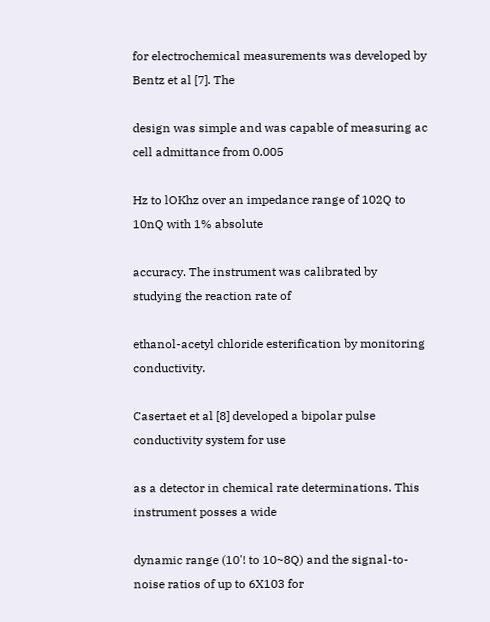for electrochemical measurements was developed by Bentz et al [7]. The

design was simple and was capable of measuring ac cell admittance from 0.005

Hz to lOKhz over an impedance range of 102Q to 10nQ with 1% absolute

accuracy. The instrument was calibrated by studying the reaction rate of

ethanol-acetyl chloride esterification by monitoring conductivity.

Casertaet et al [8] developed a bipolar pulse conductivity system for use

as a detector in chemical rate determinations. This instrument posses a wide

dynamic range (10'! to 10~8Q) and the signal-to-noise ratios of up to 6X103 for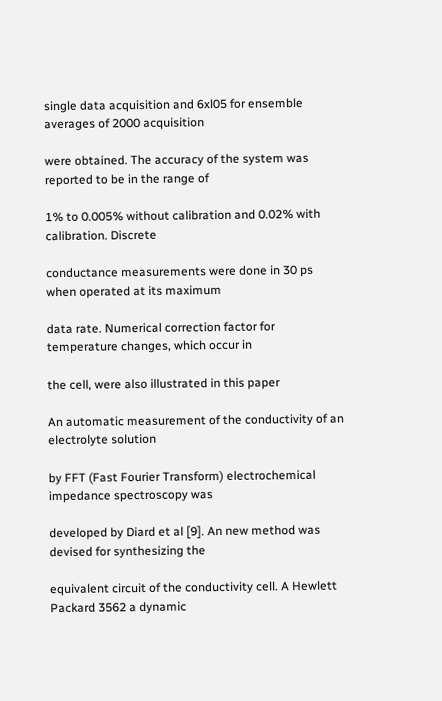single data acquisition and 6xl05 for ensemble averages of 2000 acquisition

were obtained. The accuracy of the system was reported to be in the range of

1% to 0.005% without calibration and 0.02% with calibration. Discrete

conductance measurements were done in 30 ps when operated at its maximum

data rate. Numerical correction factor for temperature changes, which occur in

the cell, were also illustrated in this paper

An automatic measurement of the conductivity of an electrolyte solution

by FFT (Fast Fourier Transform) electrochemical impedance spectroscopy was

developed by Diard et al [9]. An new method was devised for synthesizing the

equivalent circuit of the conductivity cell. A Hewlett Packard 3562 a dynamic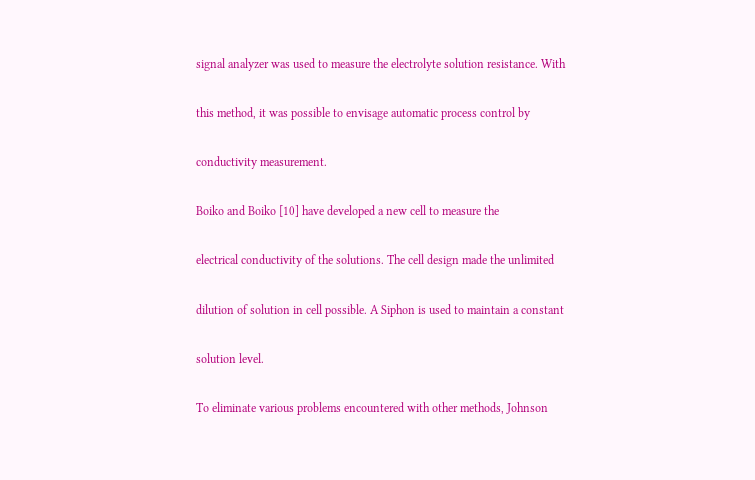signal analyzer was used to measure the electrolyte solution resistance. With

this method, it was possible to envisage automatic process control by

conductivity measurement.

Boiko and Boiko [10] have developed a new cell to measure the

electrical conductivity of the solutions. The cell design made the unlimited

dilution of solution in cell possible. A Siphon is used to maintain a constant

solution level.

To eliminate various problems encountered with other methods, Johnson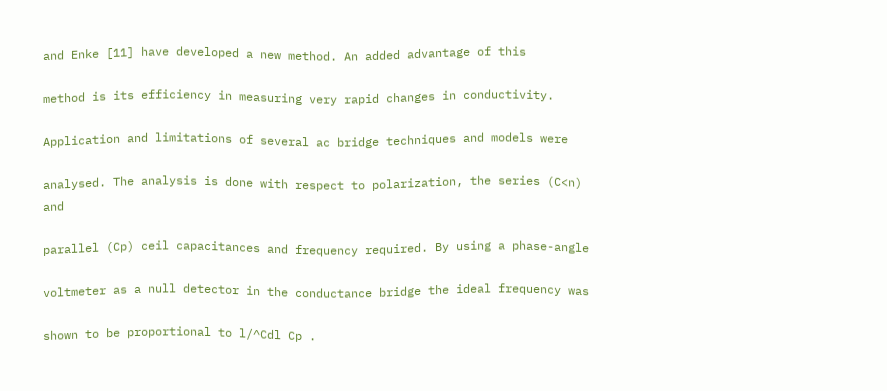and Enke [11] have developed a new method. An added advantage of this

method is its efficiency in measuring very rapid changes in conductivity.

Application and limitations of several ac bridge techniques and models were

analysed. The analysis is done with respect to polarization, the series (C<n) and

parallel (Cp) ceil capacitances and frequency required. By using a phase-angle

voltmeter as a null detector in the conductance bridge the ideal frequency was

shown to be proportional to l/^Cdl Cp .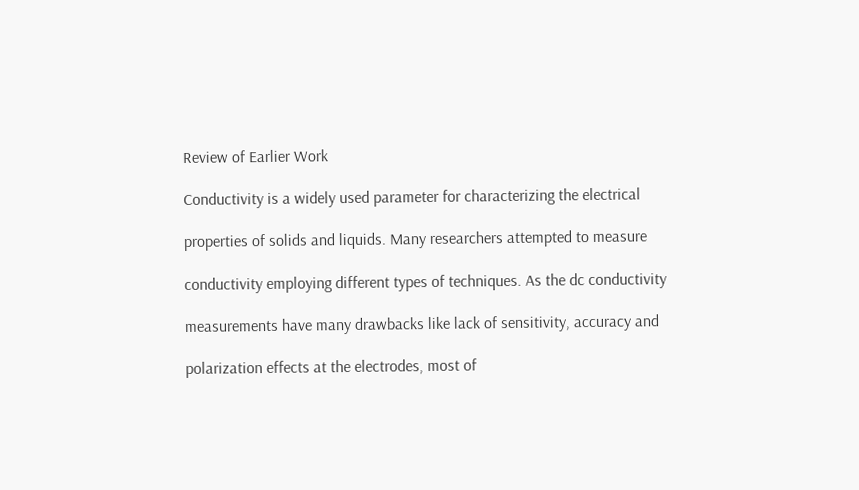Review of Earlier Work

Conductivity is a widely used parameter for characterizing the electrical

properties of solids and liquids. Many researchers attempted to measure

conductivity employing different types of techniques. As the dc conductivity

measurements have many drawbacks like lack of sensitivity, accuracy and

polarization effects at the electrodes, most of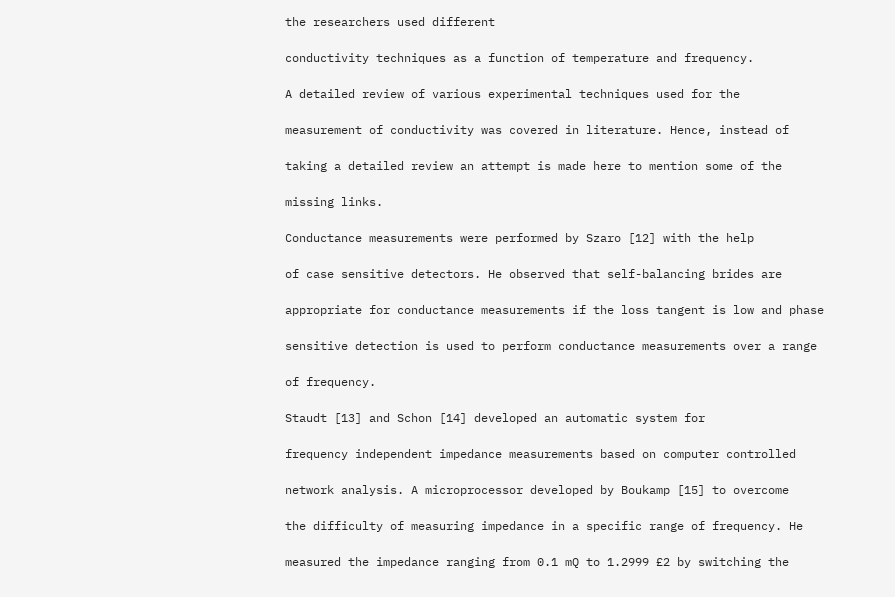the researchers used different

conductivity techniques as a function of temperature and frequency.

A detailed review of various experimental techniques used for the

measurement of conductivity was covered in literature. Hence, instead of

taking a detailed review an attempt is made here to mention some of the

missing links.

Conductance measurements were performed by Szaro [12] with the help

of case sensitive detectors. He observed that self-balancing brides are

appropriate for conductance measurements if the loss tangent is low and phase

sensitive detection is used to perform conductance measurements over a range

of frequency.

Staudt [13] and Schon [14] developed an automatic system for

frequency independent impedance measurements based on computer controlled

network analysis. A microprocessor developed by Boukamp [15] to overcome

the difficulty of measuring impedance in a specific range of frequency. He

measured the impedance ranging from 0.1 mQ to 1.2999 £2 by switching the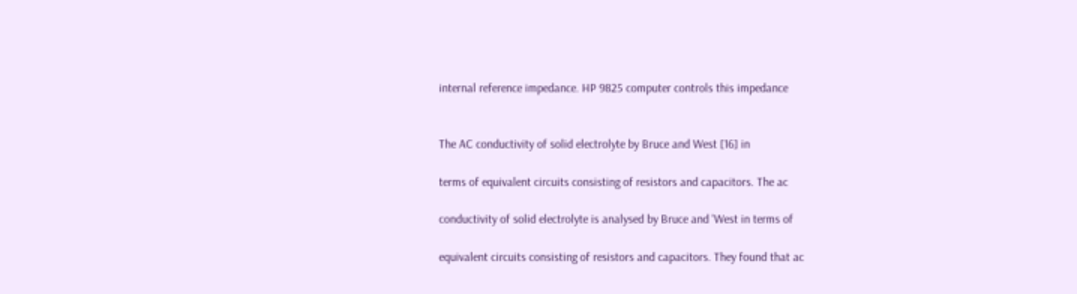internal reference impedance. HP 9825 computer controls this impedance


The AC conductivity of solid electrolyte by Bruce and West [16] in

terms of equivalent circuits consisting of resistors and capacitors. The ac

conductivity of solid electrolyte is analysed by Bruce and 'West in terms of

equivalent circuits consisting of resistors and capacitors. They found that ac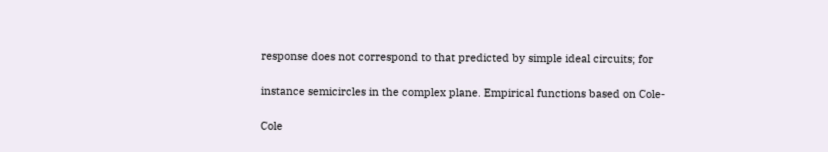response does not correspond to that predicted by simple ideal circuits; for

instance semicircles in the complex plane. Empirical functions based on Cole-

Cole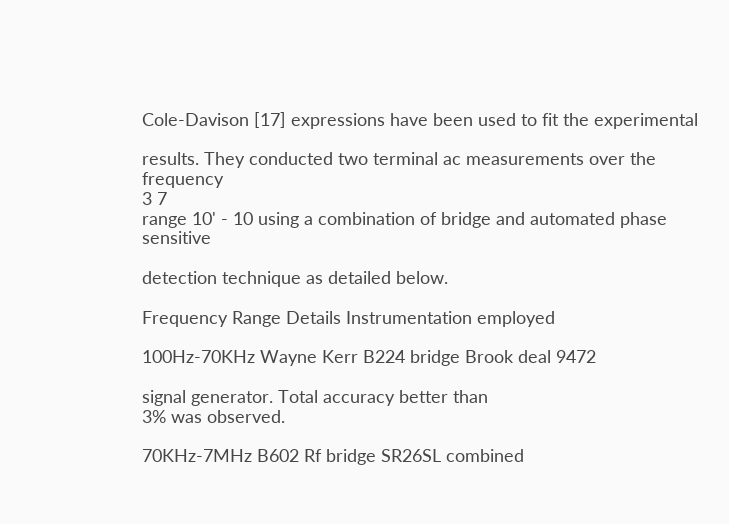Cole-Davison [17] expressions have been used to fit the experimental

results. They conducted two terminal ac measurements over the frequency
3 7
range 10' - 10 using a combination of bridge and automated phase sensitive

detection technique as detailed below.

Frequency Range Details Instrumentation employed

100Hz-70KHz Wayne Kerr B224 bridge Brook deal 9472

signal generator. Total accuracy better than
3% was observed.

70KHz-7MHz B602 Rf bridge SR26SL combined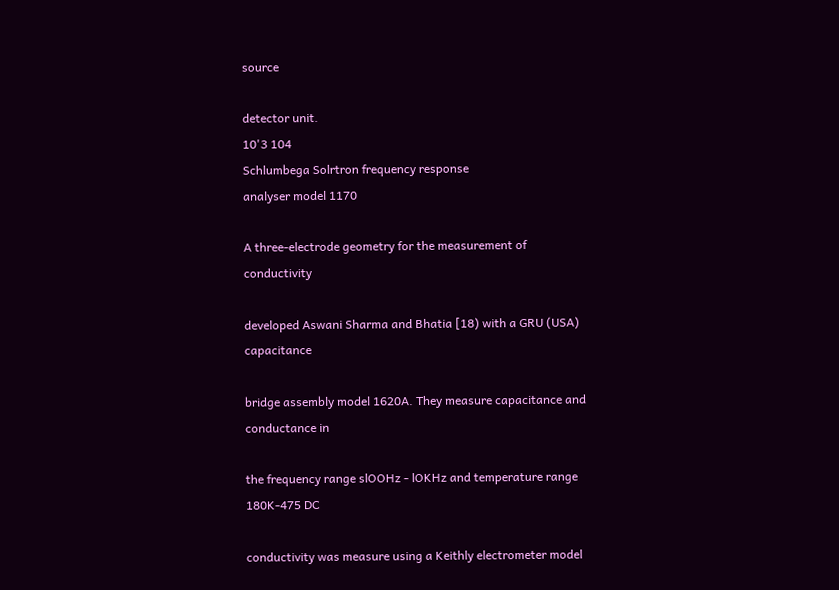source

detector unit.
10'3 104
Schlumbega Solrtron frequency response
analyser model 1170

A three-electrode geometry for the measurement of conductivity

developed Aswani Sharma and Bhatia [18) with a GRU (USA) capacitance

bridge assembly model 1620A. They measure capacitance and conductance in

the frequency range slOOHz - lOKHz and temperature range 180K-475 DC

conductivity was measure using a Keithly electrometer model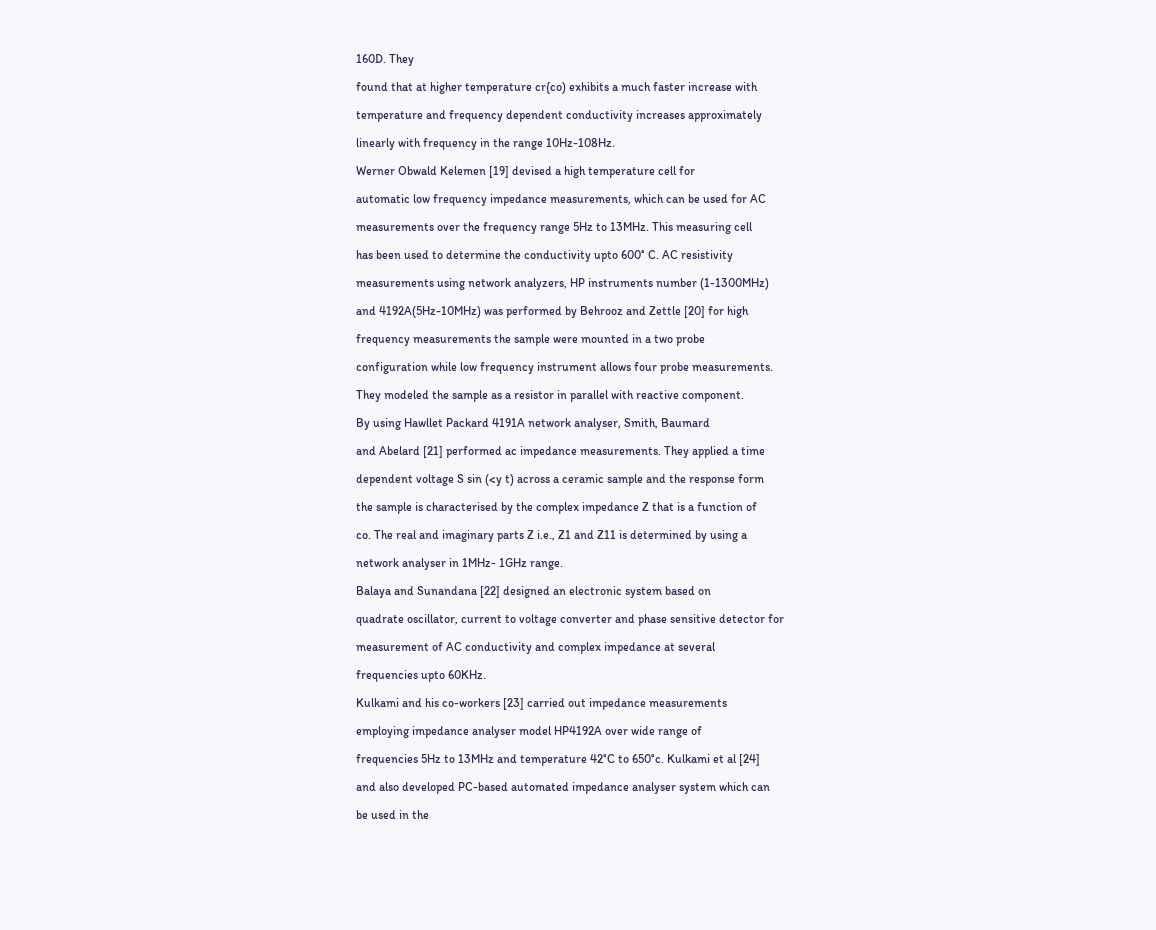160D. They

found that at higher temperature cr{co) exhibits a much faster increase with

temperature and frequency dependent conductivity increases approximately

linearly with frequency in the range 10Hz-108Hz.

Werner Obwald Kelemen [19] devised a high temperature cell for

automatic low frequency impedance measurements, which can be used for AC

measurements over the frequency range 5Hz to 13MHz. This measuring cell

has been used to determine the conductivity upto 600° C. AC resistivity

measurements using network analyzers, HP instruments number (1-1300MHz)

and 4192A(5Hz-10MHz) was performed by Behrooz and Zettle [20] for high

frequency measurements the sample were mounted in a two probe

configuration while low frequency instrument allows four probe measurements.

They modeled the sample as a resistor in parallel with reactive component.

By using Hawllet Packard 4191A network analyser, Smith, Baumard

and Abelard [21] performed ac impedance measurements. They applied a time

dependent voltage S sin (<y t) across a ceramic sample and the response form

the sample is characterised by the complex impedance Z that is a function of

co. The real and imaginary parts Z i.e., Z1 and Z11 is determined by using a

network analyser in 1MHz- 1GHz range.

Balaya and Sunandana [22] designed an electronic system based on

quadrate oscillator, current to voltage converter and phase sensitive detector for

measurement of AC conductivity and complex impedance at several

frequencies upto 60KHz.

Kulkami and his co-workers [23] carried out impedance measurements

employing impedance analyser model HP4192A over wide range of

frequencies 5Hz to 13MHz and temperature 42°C to 650°c. Kulkami et al [24]

and also developed PC-based automated impedance analyser system which can

be used in the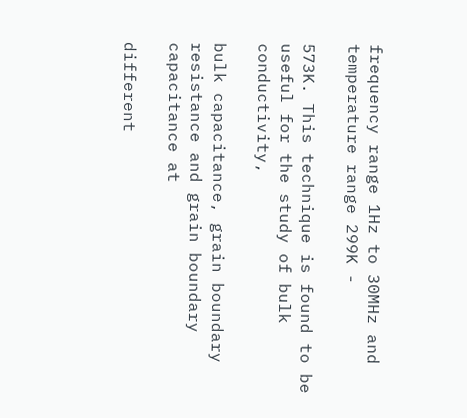frequency range 1Hz to 30MHz and temperature range 299K -

573K. This technique is found to be useful for the study of bulk conductivity,

bulk capacitance, grain boundary resistance and grain boundary capacitance at

different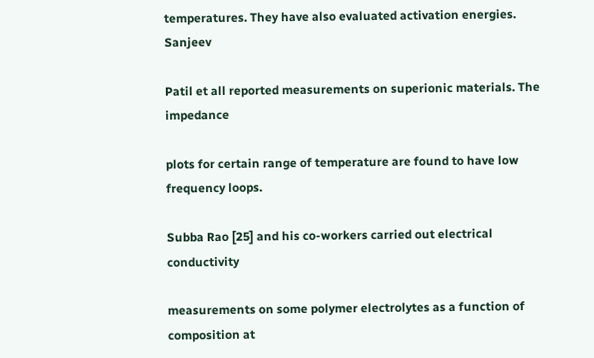temperatures. They have also evaluated activation energies. Sanjeev

Patil et all reported measurements on superionic materials. The impedance

plots for certain range of temperature are found to have low frequency loops.

Subba Rao [25] and his co-workers carried out electrical conductivity

measurements on some polymer electrolytes as a function of composition at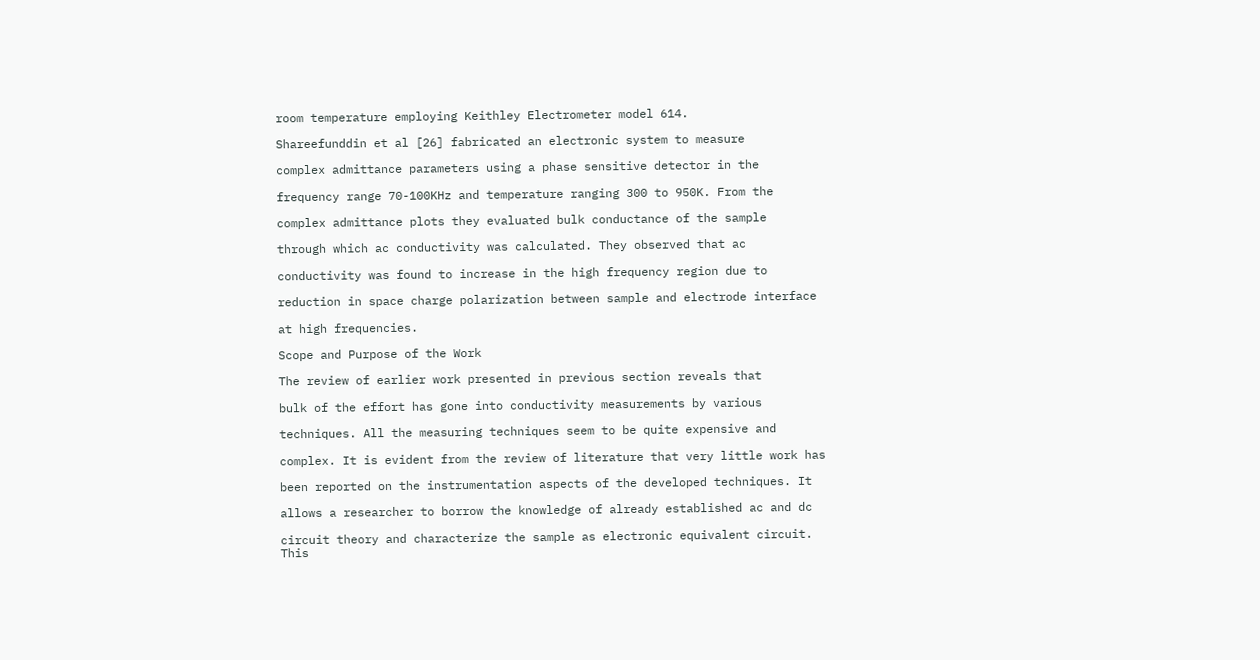room temperature employing Keithley Electrometer model 614.

Shareefunddin et al [26] fabricated an electronic system to measure

complex admittance parameters using a phase sensitive detector in the

frequency range 70-100KHz and temperature ranging 300 to 950K. From the

complex admittance plots they evaluated bulk conductance of the sample

through which ac conductivity was calculated. They observed that ac

conductivity was found to increase in the high frequency region due to

reduction in space charge polarization between sample and electrode interface

at high frequencies.

Scope and Purpose of the Work

The review of earlier work presented in previous section reveals that

bulk of the effort has gone into conductivity measurements by various

techniques. All the measuring techniques seem to be quite expensive and

complex. It is evident from the review of literature that very little work has

been reported on the instrumentation aspects of the developed techniques. It

allows a researcher to borrow the knowledge of already established ac and dc

circuit theory and characterize the sample as electronic equivalent circuit. This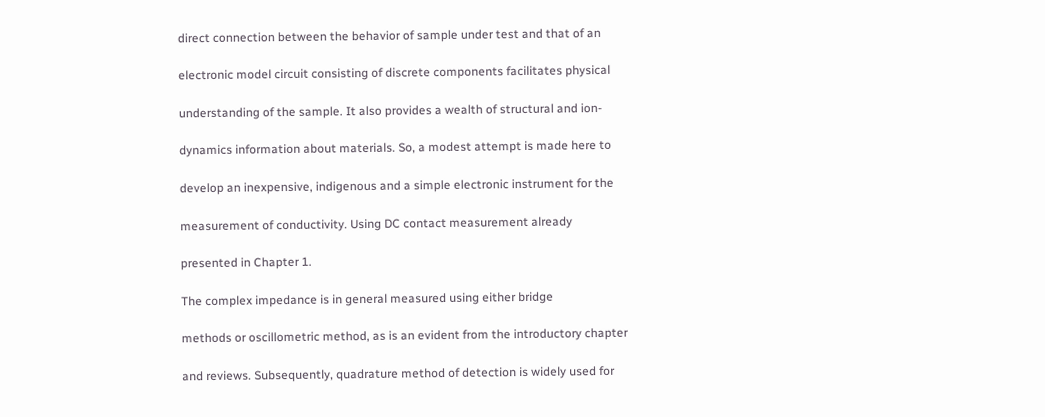direct connection between the behavior of sample under test and that of an

electronic model circuit consisting of discrete components facilitates physical

understanding of the sample. It also provides a wealth of structural and ion-

dynamics information about materials. So, a modest attempt is made here to

develop an inexpensive, indigenous and a simple electronic instrument for the

measurement of conductivity. Using DC contact measurement already

presented in Chapter 1.

The complex impedance is in general measured using either bridge

methods or oscillometric method, as is an evident from the introductory chapter

and reviews. Subsequently, quadrature method of detection is widely used for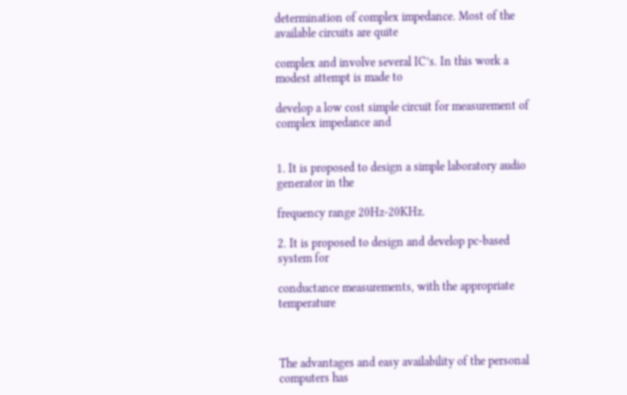determination of complex impedance. Most of the available circuits are quite

complex and involve several IC’s. In this work a modest attempt is made to

develop a low cost simple circuit for measurement of complex impedance and


1. It is proposed to design a simple laboratory audio generator in the

frequency range 20Hz-20KHz.

2. It is proposed to design and develop pc-based system for

conductance measurements, with the appropriate temperature



The advantages and easy availability of the personal computers has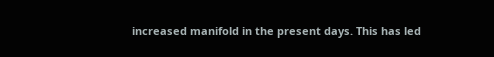increased manifold in the present days. This has led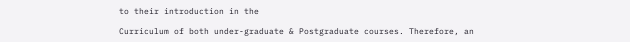to their introduction in the

Curriculum of both under-graduate & Postgraduate courses. Therefore, an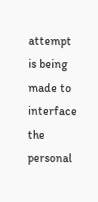attempt is being made to interface the personal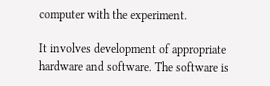computer with the experiment.

It involves development of appropriate hardware and software. The software is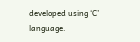developed using ‘C’ language.